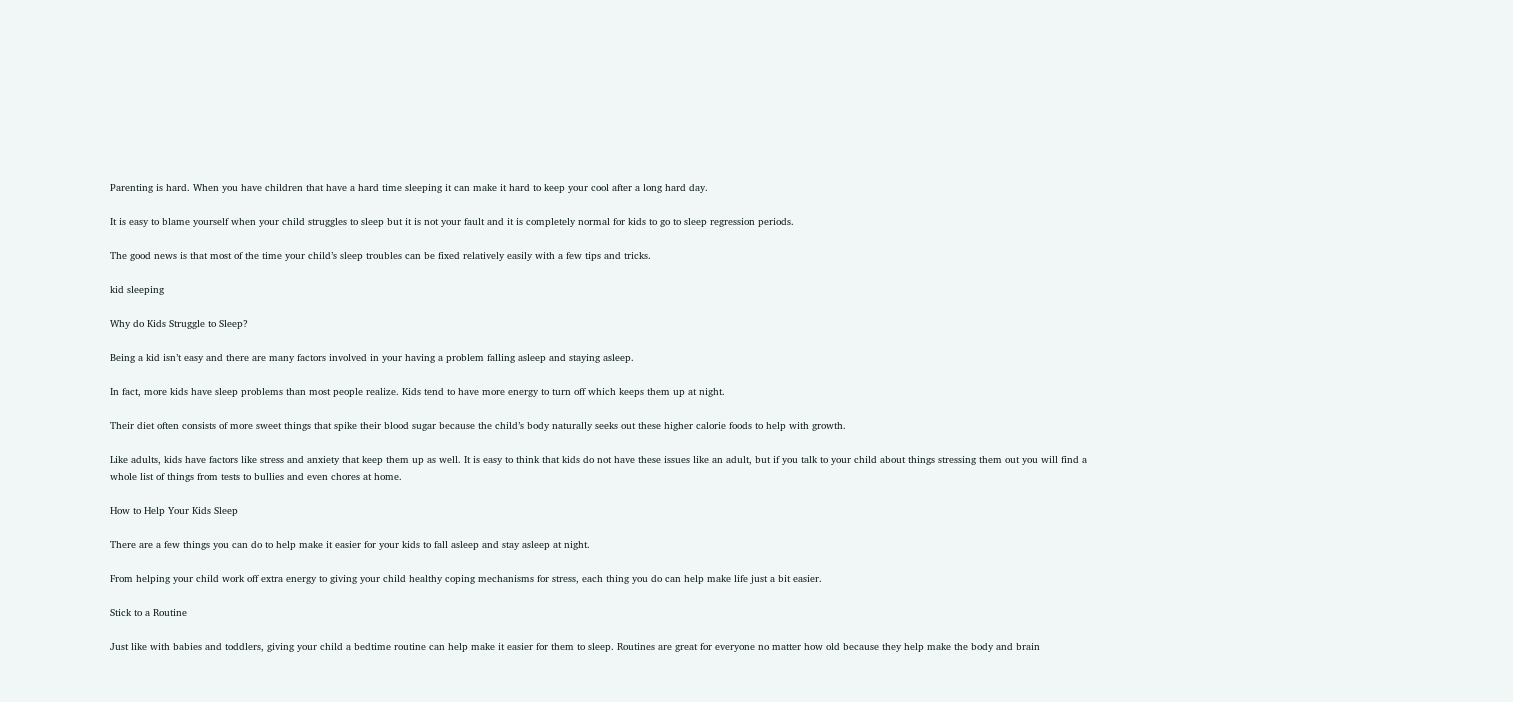Parenting is hard. When you have children that have a hard time sleeping it can make it hard to keep your cool after a long hard day.

It is easy to blame yourself when your child struggles to sleep but it is not your fault and it is completely normal for kids to go to sleep regression periods.

The good news is that most of the time your child’s sleep troubles can be fixed relatively easily with a few tips and tricks.

kid sleeping

Why do Kids Struggle to Sleep?

Being a kid isn’t easy and there are many factors involved in your having a problem falling asleep and staying asleep.

In fact, more kids have sleep problems than most people realize. Kids tend to have more energy to turn off which keeps them up at night.

Their diet often consists of more sweet things that spike their blood sugar because the child’s body naturally seeks out these higher calorie foods to help with growth.

Like adults, kids have factors like stress and anxiety that keep them up as well. It is easy to think that kids do not have these issues like an adult, but if you talk to your child about things stressing them out you will find a whole list of things from tests to bullies and even chores at home.

How to Help Your Kids Sleep

There are a few things you can do to help make it easier for your kids to fall asleep and stay asleep at night.

From helping your child work off extra energy to giving your child healthy coping mechanisms for stress, each thing you do can help make life just a bit easier.

Stick to a Routine

Just like with babies and toddlers, giving your child a bedtime routine can help make it easier for them to sleep. Routines are great for everyone no matter how old because they help make the body and brain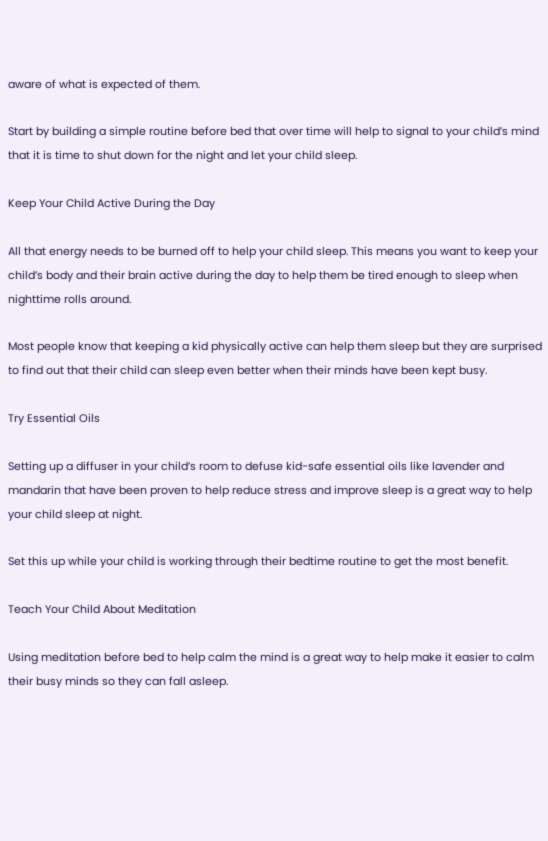aware of what is expected of them.

Start by building a simple routine before bed that over time will help to signal to your child’s mind that it is time to shut down for the night and let your child sleep.

Keep Your Child Active During the Day

All that energy needs to be burned off to help your child sleep. This means you want to keep your child’s body and their brain active during the day to help them be tired enough to sleep when nighttime rolls around.

Most people know that keeping a kid physically active can help them sleep but they are surprised to find out that their child can sleep even better when their minds have been kept busy.

Try Essential Oils

Setting up a diffuser in your child’s room to defuse kid-safe essential oils like lavender and mandarin that have been proven to help reduce stress and improve sleep is a great way to help your child sleep at night.

Set this up while your child is working through their bedtime routine to get the most benefit.

Teach Your Child About Meditation

Using meditation before bed to help calm the mind is a great way to help make it easier to calm their busy minds so they can fall asleep.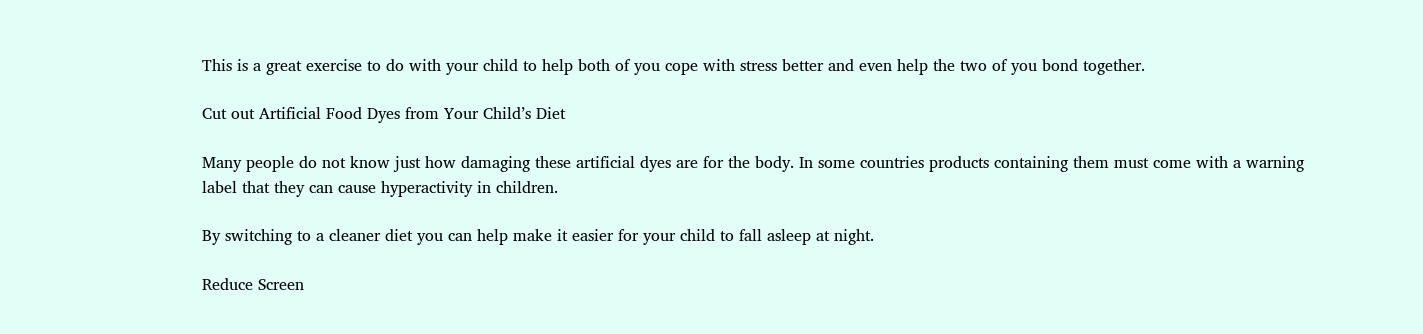This is a great exercise to do with your child to help both of you cope with stress better and even help the two of you bond together.

Cut out Artificial Food Dyes from Your Child’s Diet

Many people do not know just how damaging these artificial dyes are for the body. In some countries products containing them must come with a warning label that they can cause hyperactivity in children.

By switching to a cleaner diet you can help make it easier for your child to fall asleep at night.

Reduce Screen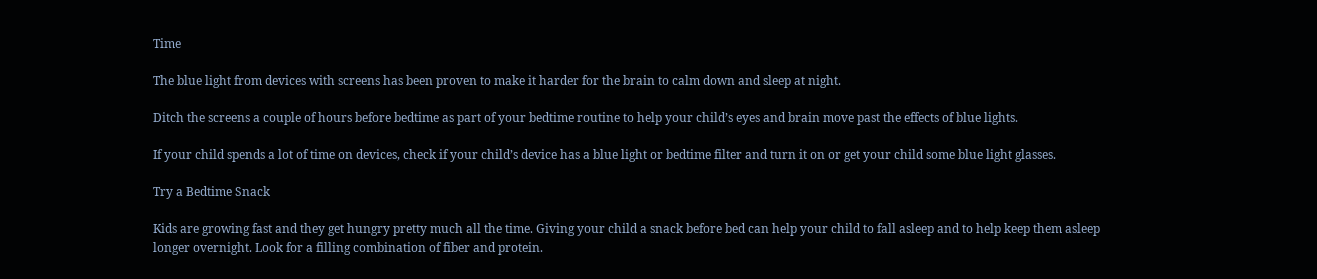Time

The blue light from devices with screens has been proven to make it harder for the brain to calm down and sleep at night.

Ditch the screens a couple of hours before bedtime as part of your bedtime routine to help your child’s eyes and brain move past the effects of blue lights.

If your child spends a lot of time on devices, check if your child’s device has a blue light or bedtime filter and turn it on or get your child some blue light glasses.

Try a Bedtime Snack

Kids are growing fast and they get hungry pretty much all the time. Giving your child a snack before bed can help your child to fall asleep and to help keep them asleep longer overnight. Look for a filling combination of fiber and protein.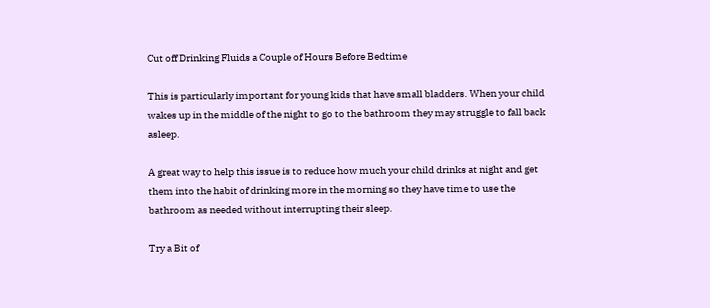Cut off Drinking Fluids a Couple of Hours Before Bedtime

This is particularly important for young kids that have small bladders. When your child wakes up in the middle of the night to go to the bathroom they may struggle to fall back asleep.

A great way to help this issue is to reduce how much your child drinks at night and get them into the habit of drinking more in the morning so they have time to use the bathroom as needed without interrupting their sleep.

Try a Bit of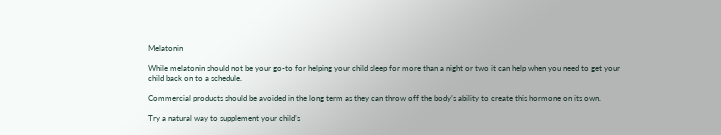Melatonin

While melatonin should not be your go-to for helping your child sleep for more than a night or two it can help when you need to get your child back on to a schedule.

Commercial products should be avoided in the long term as they can throw off the body’s ability to create this hormone on its own.

Try a natural way to supplement your child’s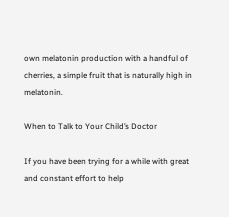own melatonin production with a handful of cherries, a simple fruit that is naturally high in melatonin.

When to Talk to Your Child’s Doctor

If you have been trying for a while with great and constant effort to help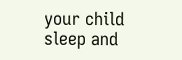your child sleep and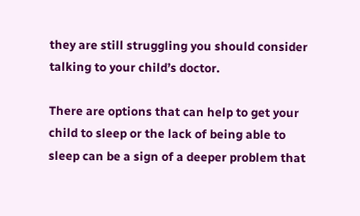they are still struggling you should consider talking to your child’s doctor.

There are options that can help to get your child to sleep or the lack of being able to sleep can be a sign of a deeper problem that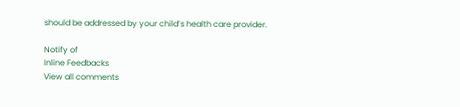should be addressed by your child’s health care provider.

Notify of
Inline Feedbacks
View all comments